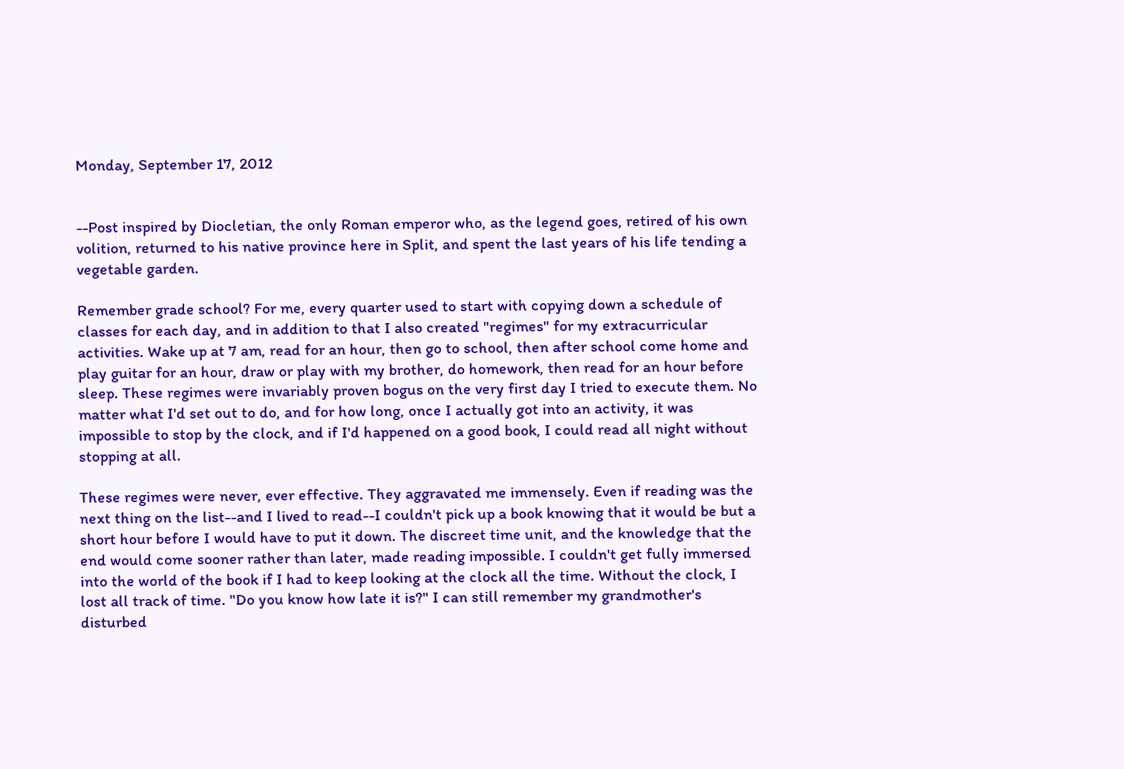Monday, September 17, 2012


--Post inspired by Diocletian, the only Roman emperor who, as the legend goes, retired of his own volition, returned to his native province here in Split, and spent the last years of his life tending a vegetable garden.

Remember grade school? For me, every quarter used to start with copying down a schedule of classes for each day, and in addition to that I also created "regimes" for my extracurricular activities. Wake up at 7 am, read for an hour, then go to school, then after school come home and play guitar for an hour, draw or play with my brother, do homework, then read for an hour before sleep. These regimes were invariably proven bogus on the very first day I tried to execute them. No matter what I'd set out to do, and for how long, once I actually got into an activity, it was impossible to stop by the clock, and if I'd happened on a good book, I could read all night without stopping at all.

These regimes were never, ever effective. They aggravated me immensely. Even if reading was the next thing on the list--and I lived to read--I couldn't pick up a book knowing that it would be but a short hour before I would have to put it down. The discreet time unit, and the knowledge that the end would come sooner rather than later, made reading impossible. I couldn't get fully immersed into the world of the book if I had to keep looking at the clock all the time. Without the clock, I lost all track of time. "Do you know how late it is?" I can still remember my grandmother's disturbed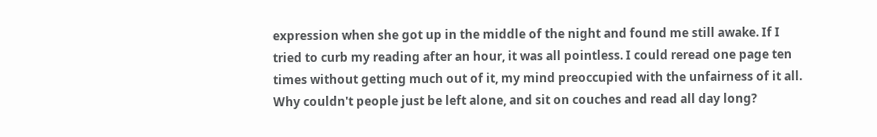expression when she got up in the middle of the night and found me still awake. If I tried to curb my reading after an hour, it was all pointless. I could reread one page ten times without getting much out of it, my mind preoccupied with the unfairness of it all. Why couldn't people just be left alone, and sit on couches and read all day long?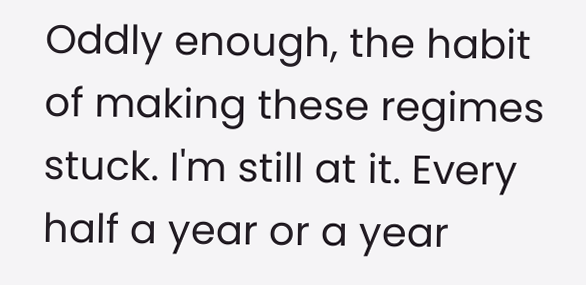Oddly enough, the habit of making these regimes stuck. I'm still at it. Every half a year or a year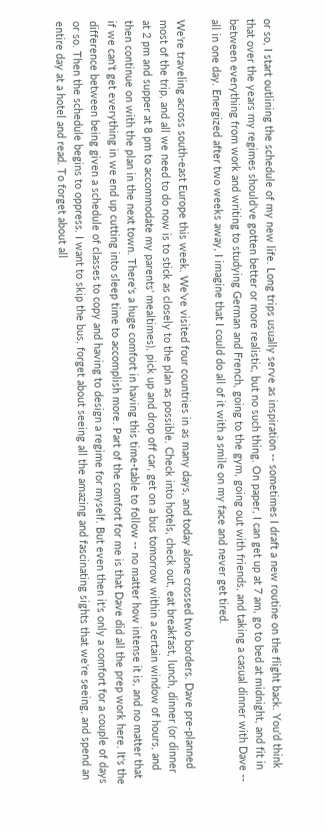or so, I start outlining the schedule of my new life. Long trips usually serve as inspiration -- sometimes I draft a new routine on the flight back. You'd think that over the years my regimes should've gotten better or more realistic, but no such thing. On paper, I can get up at 7 am, go to bed at midnight, and fit in between everything from work and writing to studying German and French, going to the gym, going out with friends, and taking a casual dinner with Dave -- all in one day. Energized after two weeks away, I imagine that I could do all of it with a smile on my face and never get tired.

We're traveling across south-east Europe this week. We've visited four countries in as many days, and today alone crossed two borders. Dave pre-planned most of the trip, and all we need to do now is to stick as closely to the plan as possible. Check into hotels, check out, eat breakfast, lunch, dinner (or dinner at 2 pm and supper at 8 pm to accommodate my parents' mealtimes), pick up and drop off car, get on a bus tomorrow within a certain window of hours, and then continue on with the plan in the next town. There's a huge comfort in having this time-table to follow -- no matter how intense it is, and no matter that if we can't get everything in we end up cutting into sleep time to accomplish more. Part of the comfort for me is that Dave did all the prep work here. It's the difference between being given a schedule of classes to copy and having to design a regime for myself. But even then it's only a comfort for a couple of days or so. Then the schedule begins to oppress. I want to skip the bus, forget about seeing all the amazing and fascinating sights that we're seeing, and spend an entire day at a hotel and read. To forget about all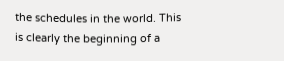the schedules in the world. This is clearly the beginning of a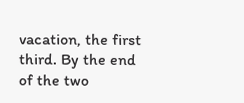vacation, the first third. By the end of the two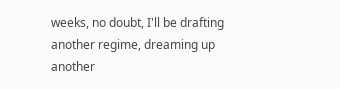weeks, no doubt, I'll be drafting another regime, dreaming up another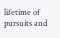lifetime of pursuits and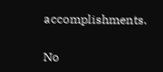accomplishments.

No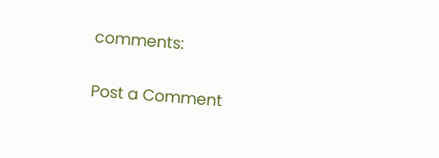comments:

Post a Comment